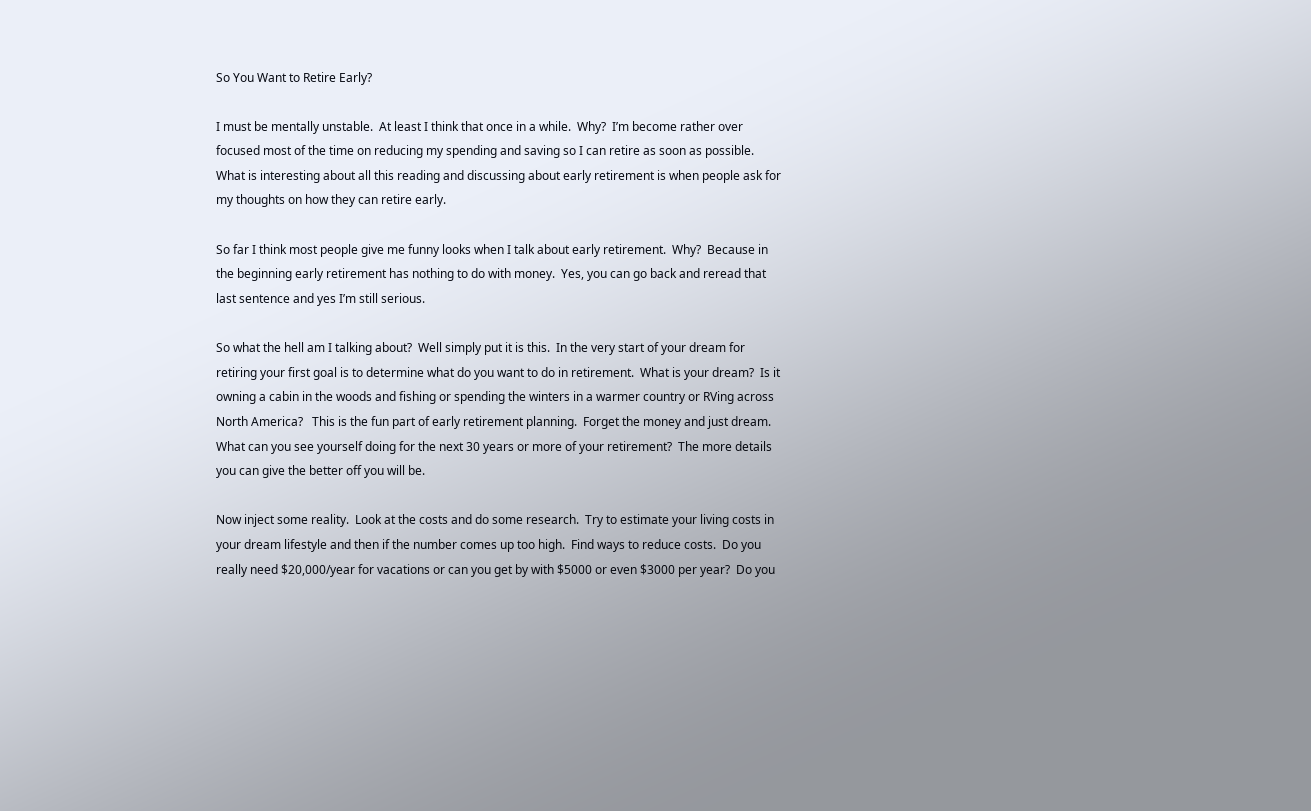So You Want to Retire Early?

I must be mentally unstable.  At least I think that once in a while.  Why?  I’m become rather over focused most of the time on reducing my spending and saving so I can retire as soon as possible.   What is interesting about all this reading and discussing about early retirement is when people ask for my thoughts on how they can retire early.

So far I think most people give me funny looks when I talk about early retirement.  Why?  Because in the beginning early retirement has nothing to do with money.  Yes, you can go back and reread that last sentence and yes I’m still serious.

So what the hell am I talking about?  Well simply put it is this.  In the very start of your dream for retiring your first goal is to determine what do you want to do in retirement.  What is your dream?  Is it owning a cabin in the woods and fishing or spending the winters in a warmer country or RVing across North America?   This is the fun part of early retirement planning.  Forget the money and just dream.  What can you see yourself doing for the next 30 years or more of your retirement?  The more details you can give the better off you will be.

Now inject some reality.  Look at the costs and do some research.  Try to estimate your living costs in your dream lifestyle and then if the number comes up too high.  Find ways to reduce costs.  Do you really need $20,000/year for vacations or can you get by with $5000 or even $3000 per year?  Do you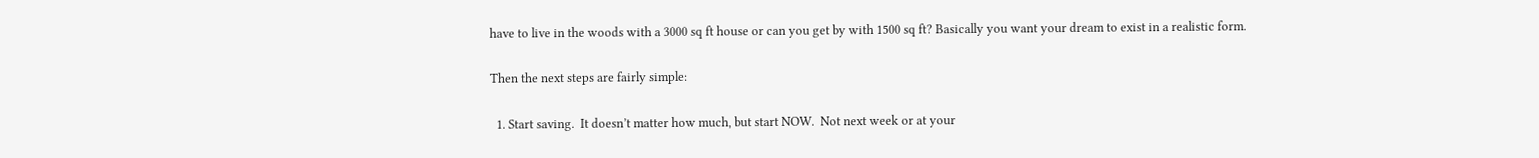have to live in the woods with a 3000 sq ft house or can you get by with 1500 sq ft? Basically you want your dream to exist in a realistic form.

Then the next steps are fairly simple:

  1. Start saving.  It doesn’t matter how much, but start NOW.  Not next week or at your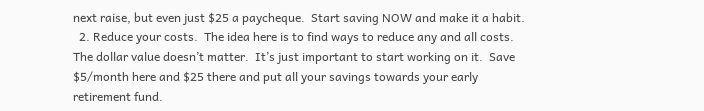next raise, but even just $25 a paycheque.  Start saving NOW and make it a habit.
  2. Reduce your costs.  The idea here is to find ways to reduce any and all costs.  The dollar value doesn’t matter.  It’s just important to start working on it.  Save $5/month here and $25 there and put all your savings towards your early retirement fund.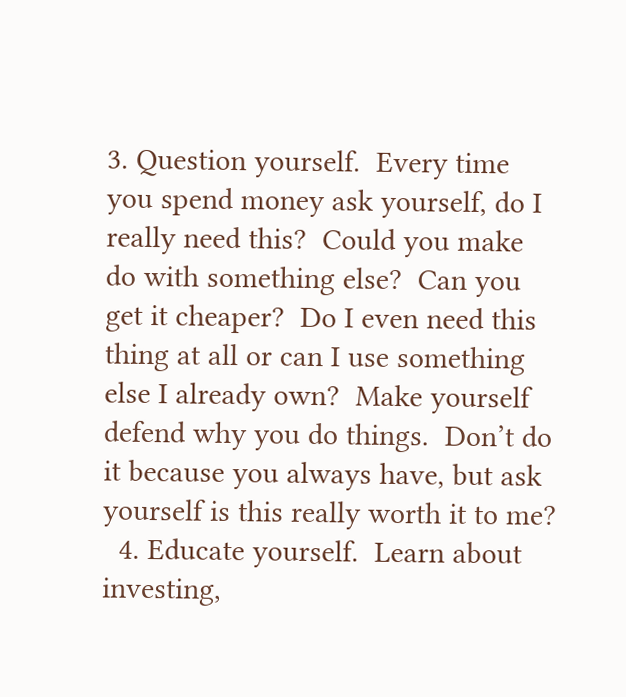3. Question yourself.  Every time you spend money ask yourself, do I really need this?  Could you make do with something else?  Can you get it cheaper?  Do I even need this thing at all or can I use something else I already own?  Make yourself defend why you do things.  Don’t do it because you always have, but ask yourself is this really worth it to me?
  4. Educate yourself.  Learn about investing,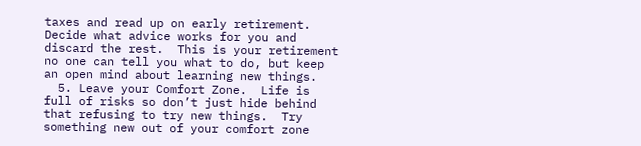taxes and read up on early retirement.  Decide what advice works for you and discard the rest.  This is your retirement no one can tell you what to do, but keep an open mind about learning new things.
  5. Leave your Comfort Zone.  Life is full of risks so don’t just hide behind that refusing to try new things.  Try something new out of your comfort zone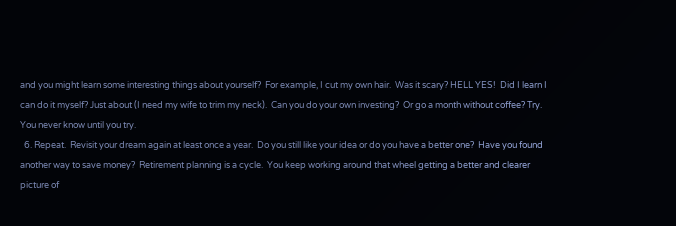and you might learn some interesting things about yourself?  For example, I cut my own hair.  Was it scary? HELL YES!  Did I learn I can do it myself? Just about (I need my wife to trim my neck).  Can you do your own investing?  Or go a month without coffee? Try.  You never know until you try.
  6. Repeat.  Revisit your dream again at least once a year.  Do you still like your idea or do you have a better one?  Have you found another way to save money?  Retirement planning is a cycle.  You keep working around that wheel getting a better and clearer picture of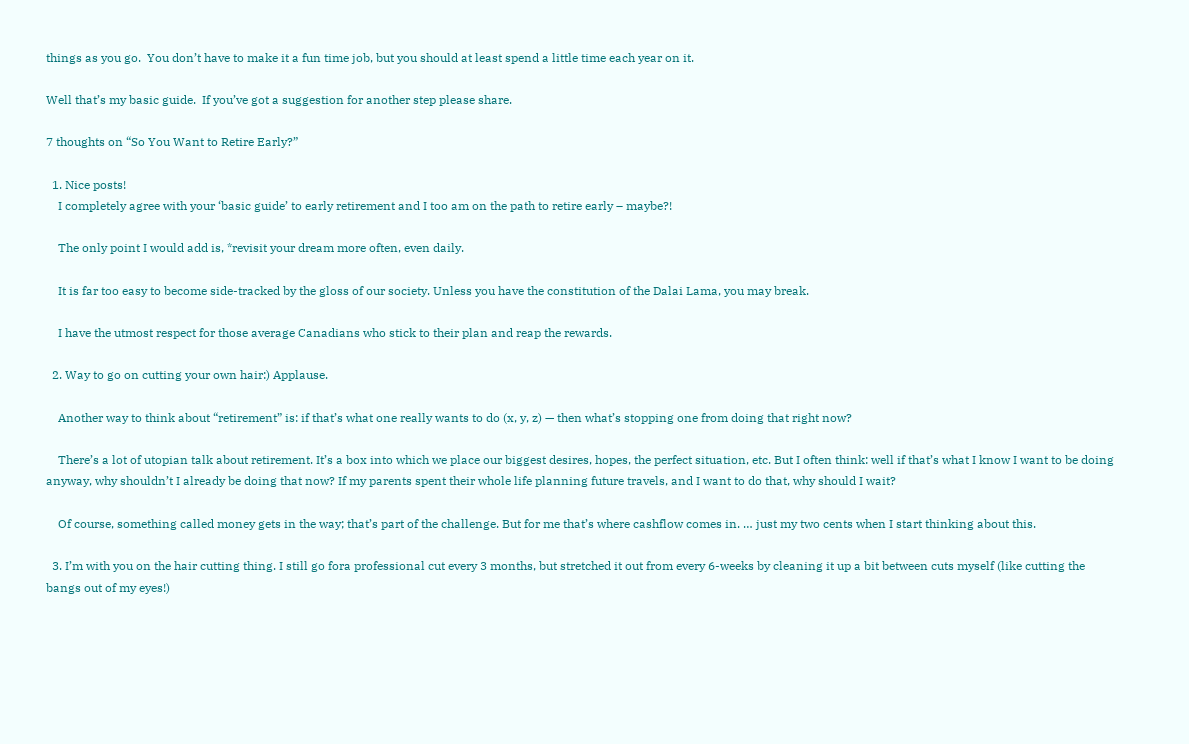things as you go.  You don’t have to make it a fun time job, but you should at least spend a little time each year on it.

Well that’s my basic guide.  If you’ve got a suggestion for another step please share.

7 thoughts on “So You Want to Retire Early?”

  1. Nice posts!
    I completely agree with your ‘basic guide’ to early retirement and I too am on the path to retire early – maybe?!

    The only point I would add is, *revisit your dream more often, even daily.

    It is far too easy to become side-tracked by the gloss of our society. Unless you have the constitution of the Dalai Lama, you may break.

    I have the utmost respect for those average Canadians who stick to their plan and reap the rewards.

  2. Way to go on cutting your own hair:) Applause.

    Another way to think about “retirement” is: if that’s what one really wants to do (x, y, z) — then what’s stopping one from doing that right now?

    There’s a lot of utopian talk about retirement. It’s a box into which we place our biggest desires, hopes, the perfect situation, etc. But I often think: well if that’s what I know I want to be doing anyway, why shouldn’t I already be doing that now? If my parents spent their whole life planning future travels, and I want to do that, why should I wait?

    Of course, something called money gets in the way; that’s part of the challenge. But for me that’s where cashflow comes in. … just my two cents when I start thinking about this.

  3. I’m with you on the hair cutting thing. I still go fora professional cut every 3 months, but stretched it out from every 6-weeks by cleaning it up a bit between cuts myself (like cutting the bangs out of my eyes!)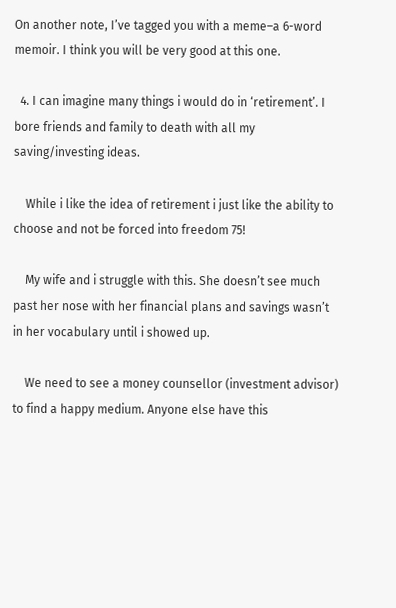On another note, I’ve tagged you with a meme–a 6-word memoir. I think you will be very good at this one.

  4. I can imagine many things i would do in ‘retirement’. I bore friends and family to death with all my saving/investing ideas.

    While i like the idea of retirement i just like the ability to choose and not be forced into freedom 75!

    My wife and i struggle with this. She doesn’t see much past her nose with her financial plans and savings wasn’t in her vocabulary until i showed up.

    We need to see a money counsellor (investment advisor) to find a happy medium. Anyone else have this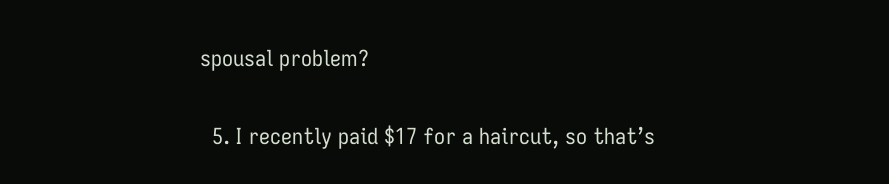spousal problem?


  5. I recently paid $17 for a haircut, so that’s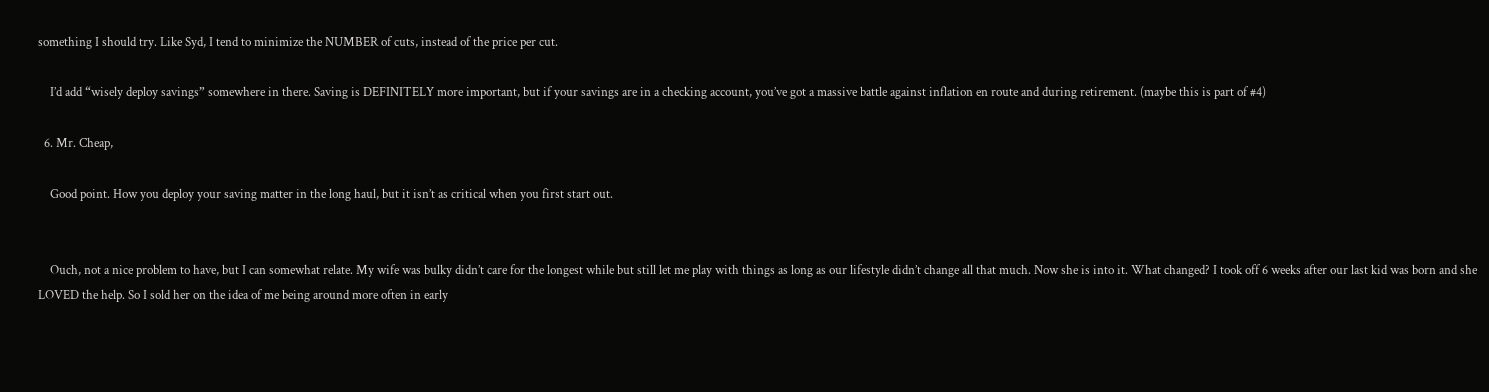something I should try. Like Syd, I tend to minimize the NUMBER of cuts, instead of the price per cut.

    I’d add “wisely deploy savings” somewhere in there. Saving is DEFINITELY more important, but if your savings are in a checking account, you’ve got a massive battle against inflation en route and during retirement. (maybe this is part of #4)

  6. Mr. Cheap,

    Good point. How you deploy your saving matter in the long haul, but it isn’t as critical when you first start out.


    Ouch, not a nice problem to have, but I can somewhat relate. My wife was bulky didn’t care for the longest while but still let me play with things as long as our lifestyle didn’t change all that much. Now she is into it. What changed? I took off 6 weeks after our last kid was born and she LOVED the help. So I sold her on the idea of me being around more often in early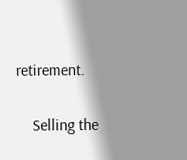retirement.

    Selling the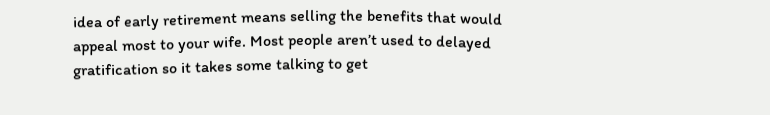idea of early retirement means selling the benefits that would appeal most to your wife. Most people aren’t used to delayed gratification so it takes some talking to get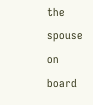the spouse on board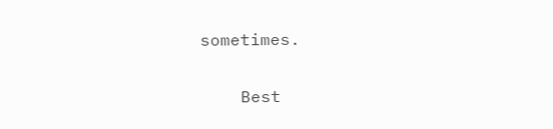sometimes.

    Best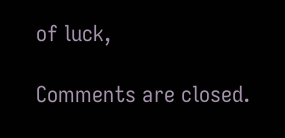of luck,

Comments are closed.